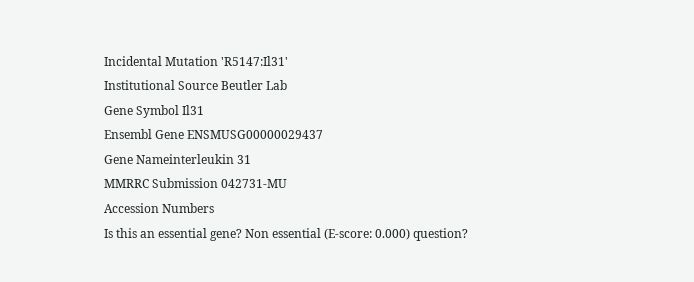Incidental Mutation 'R5147:Il31'
Institutional Source Beutler Lab
Gene Symbol Il31
Ensembl Gene ENSMUSG00000029437
Gene Nameinterleukin 31
MMRRC Submission 042731-MU
Accession Numbers
Is this an essential gene? Non essential (E-score: 0.000) question?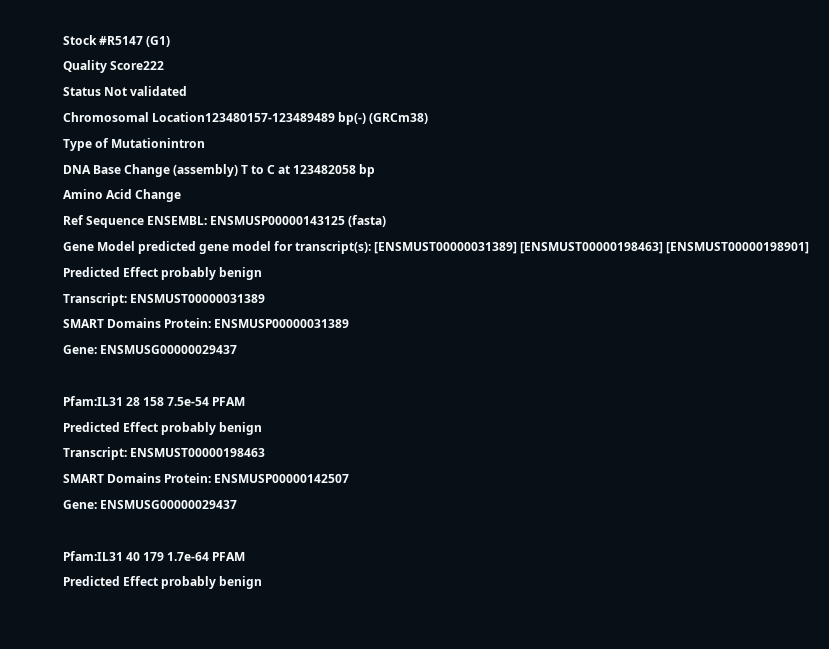Stock #R5147 (G1)
Quality Score222
Status Not validated
Chromosomal Location123480157-123489489 bp(-) (GRCm38)
Type of Mutationintron
DNA Base Change (assembly) T to C at 123482058 bp
Amino Acid Change
Ref Sequence ENSEMBL: ENSMUSP00000143125 (fasta)
Gene Model predicted gene model for transcript(s): [ENSMUST00000031389] [ENSMUST00000198463] [ENSMUST00000198901]
Predicted Effect probably benign
Transcript: ENSMUST00000031389
SMART Domains Protein: ENSMUSP00000031389
Gene: ENSMUSG00000029437

Pfam:IL31 28 158 7.5e-54 PFAM
Predicted Effect probably benign
Transcript: ENSMUST00000198463
SMART Domains Protein: ENSMUSP00000142507
Gene: ENSMUSG00000029437

Pfam:IL31 40 179 1.7e-64 PFAM
Predicted Effect probably benign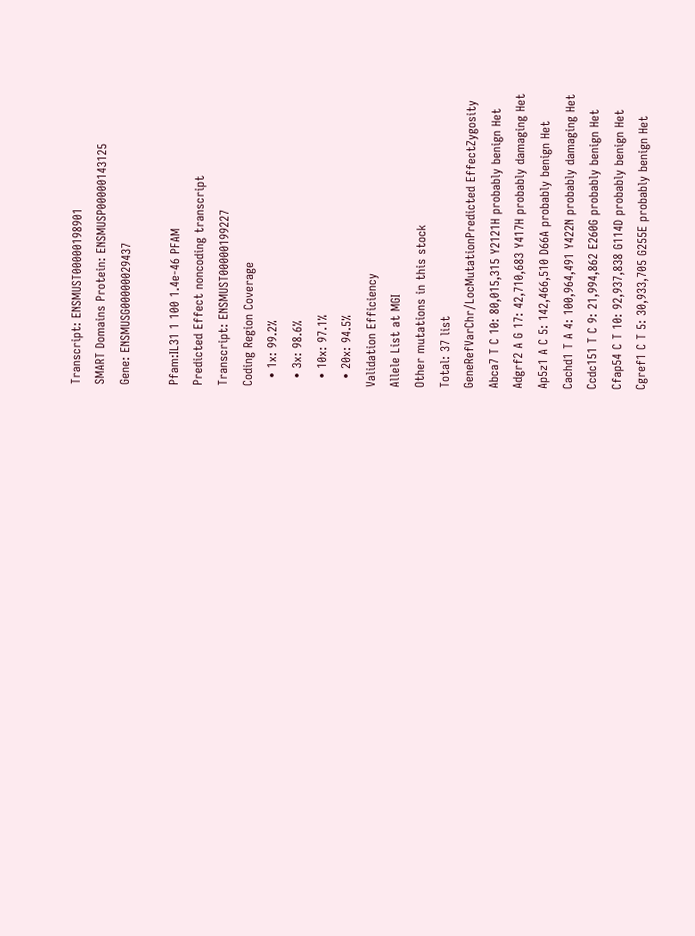Transcript: ENSMUST00000198901
SMART Domains Protein: ENSMUSP00000143125
Gene: ENSMUSG00000029437

Pfam:IL31 1 100 1.4e-46 PFAM
Predicted Effect noncoding transcript
Transcript: ENSMUST00000199227
Coding Region Coverage
  • 1x: 99.2%
  • 3x: 98.6%
  • 10x: 97.1%
  • 20x: 94.5%
Validation Efficiency
Allele List at MGI
Other mutations in this stock
Total: 37 list
GeneRefVarChr/LocMutationPredicted EffectZygosity
Abca7 T C 10: 80,015,315 Y2121H probably benign Het
Adgrf2 A G 17: 42,710,683 Y417H probably damaging Het
Ap5z1 A C 5: 142,466,510 D66A probably benign Het
Cachd1 T A 4: 100,964,491 Y422N probably damaging Het
Ccdc151 T C 9: 21,994,862 E260G probably benign Het
Cfap54 C T 10: 92,937,838 G114D probably benign Het
Cgref1 C T 5: 30,933,705 G255E probably benign Het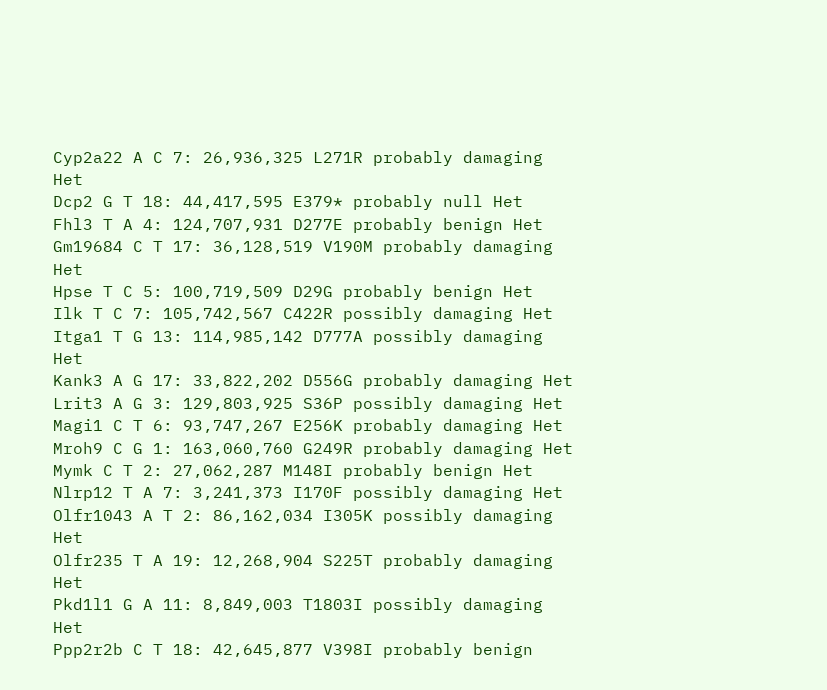Cyp2a22 A C 7: 26,936,325 L271R probably damaging Het
Dcp2 G T 18: 44,417,595 E379* probably null Het
Fhl3 T A 4: 124,707,931 D277E probably benign Het
Gm19684 C T 17: 36,128,519 V190M probably damaging Het
Hpse T C 5: 100,719,509 D29G probably benign Het
Ilk T C 7: 105,742,567 C422R possibly damaging Het
Itga1 T G 13: 114,985,142 D777A possibly damaging Het
Kank3 A G 17: 33,822,202 D556G probably damaging Het
Lrit3 A G 3: 129,803,925 S36P possibly damaging Het
Magi1 C T 6: 93,747,267 E256K probably damaging Het
Mroh9 C G 1: 163,060,760 G249R probably damaging Het
Mymk C T 2: 27,062,287 M148I probably benign Het
Nlrp12 T A 7: 3,241,373 I170F possibly damaging Het
Olfr1043 A T 2: 86,162,034 I305K possibly damaging Het
Olfr235 T A 19: 12,268,904 S225T probably damaging Het
Pkd1l1 G A 11: 8,849,003 T1803I possibly damaging Het
Ppp2r2b C T 18: 42,645,877 V398I probably benign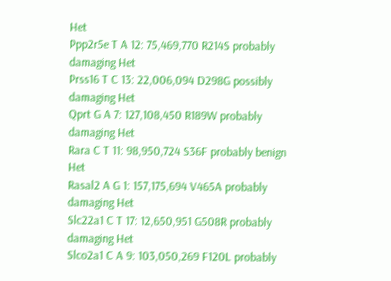Het
Ppp2r5e T A 12: 75,469,770 R214S probably damaging Het
Prss16 T C 13: 22,006,094 D298G possibly damaging Het
Qprt G A 7: 127,108,450 R189W probably damaging Het
Rara C T 11: 98,950,724 S36F probably benign Het
Rasal2 A G 1: 157,175,694 V465A probably damaging Het
Slc22a1 C T 17: 12,650,951 G508R probably damaging Het
Slco2a1 C A 9: 103,050,269 F120L probably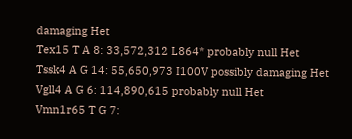damaging Het
Tex15 T A 8: 33,572,312 L864* probably null Het
Tssk4 A G 14: 55,650,973 I100V possibly damaging Het
Vgll4 A G 6: 114,890,615 probably null Het
Vmn1r65 T G 7: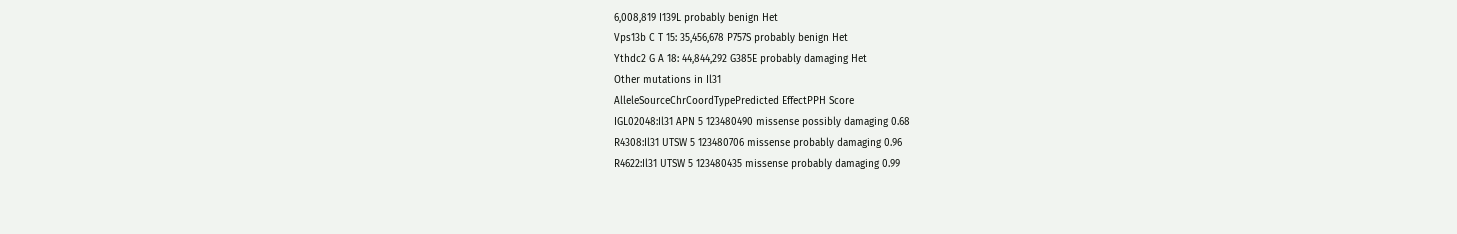6,008,819 I139L probably benign Het
Vps13b C T 15: 35,456,678 P757S probably benign Het
Ythdc2 G A 18: 44,844,292 G385E probably damaging Het
Other mutations in Il31
AlleleSourceChrCoordTypePredicted EffectPPH Score
IGL02048:Il31 APN 5 123480490 missense possibly damaging 0.68
R4308:Il31 UTSW 5 123480706 missense probably damaging 0.96
R4622:Il31 UTSW 5 123480435 missense probably damaging 0.99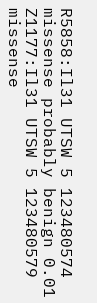R5858:Il31 UTSW 5 123480574 missense probably benign 0.01
Z1177:Il31 UTSW 5 123480579 missense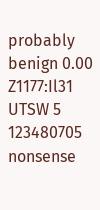probably benign 0.00
Z1177:Il31 UTSW 5 123480705 nonsense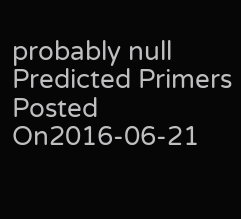probably null
Predicted Primers
Posted On2016-06-21